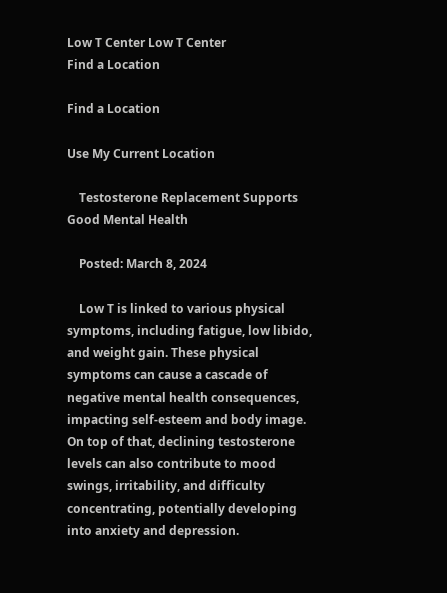Low T Center Low T Center
Find a Location

Find a Location

Use My Current Location

    Testosterone Replacement Supports Good Mental Health

    Posted: March 8, 2024

    Low T is linked to various physical symptoms, including fatigue, low libido, and weight gain. These physical symptoms can cause a cascade of negative mental health consequences, impacting self-esteem and body image. On top of that, declining testosterone levels can also contribute to mood swings, irritability, and difficulty concentrating, potentially developing into anxiety and depression.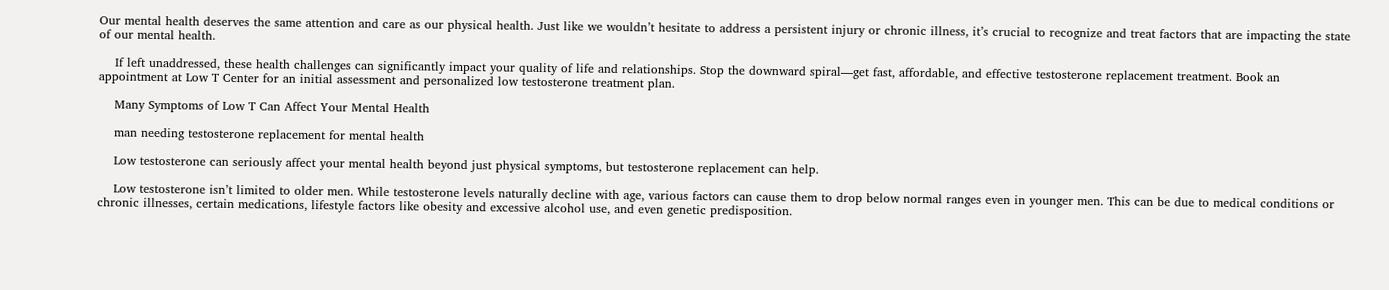Our mental health deserves the same attention and care as our physical health. Just like we wouldn’t hesitate to address a persistent injury or chronic illness, it’s crucial to recognize and treat factors that are impacting the state of our mental health.

    If left unaddressed, these health challenges can significantly impact your quality of life and relationships. Stop the downward spiral—get fast, affordable, and effective testosterone replacement treatment. Book an appointment at Low T Center for an initial assessment and personalized low testosterone treatment plan.

    Many Symptoms of Low T Can Affect Your Mental Health

    man needing testosterone replacement for mental health

    Low testosterone can seriously affect your mental health beyond just physical symptoms, but testosterone replacement can help.

    Low testosterone isn’t limited to older men. While testosterone levels naturally decline with age, various factors can cause them to drop below normal ranges even in younger men. This can be due to medical conditions or chronic illnesses, certain medications, lifestyle factors like obesity and excessive alcohol use, and even genetic predisposition.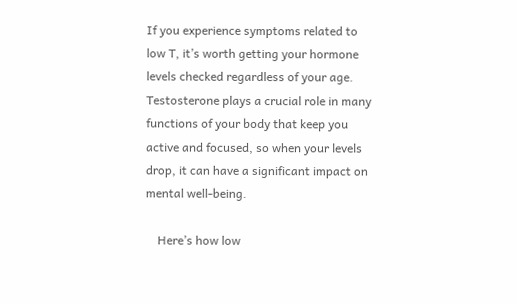If you experience symptoms related to low T, it’s worth getting your hormone levels checked regardless of your age. Testosterone plays a crucial role in many functions of your body that keep you active and focused, so when your levels drop, it can have a significant impact on mental well-being.

    Here’s how low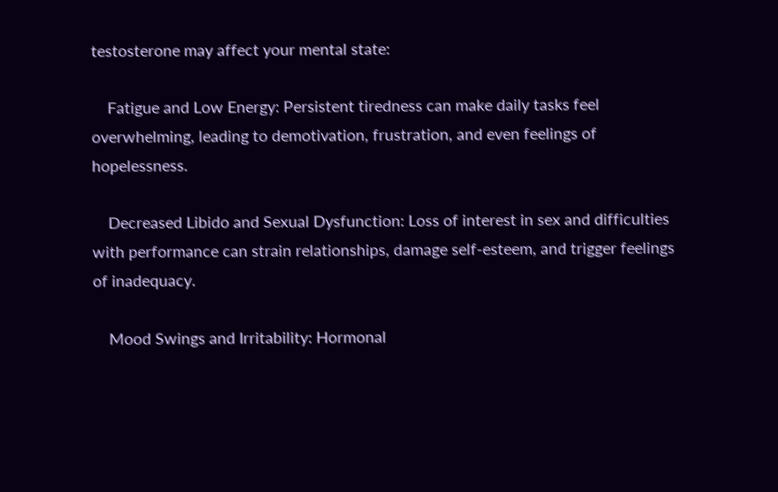testosterone may affect your mental state:

    Fatigue and Low Energy: Persistent tiredness can make daily tasks feel overwhelming, leading to demotivation, frustration, and even feelings of hopelessness.

    Decreased Libido and Sexual Dysfunction: Loss of interest in sex and difficulties with performance can strain relationships, damage self-esteem, and trigger feelings of inadequacy.

    Mood Swings and Irritability: Hormonal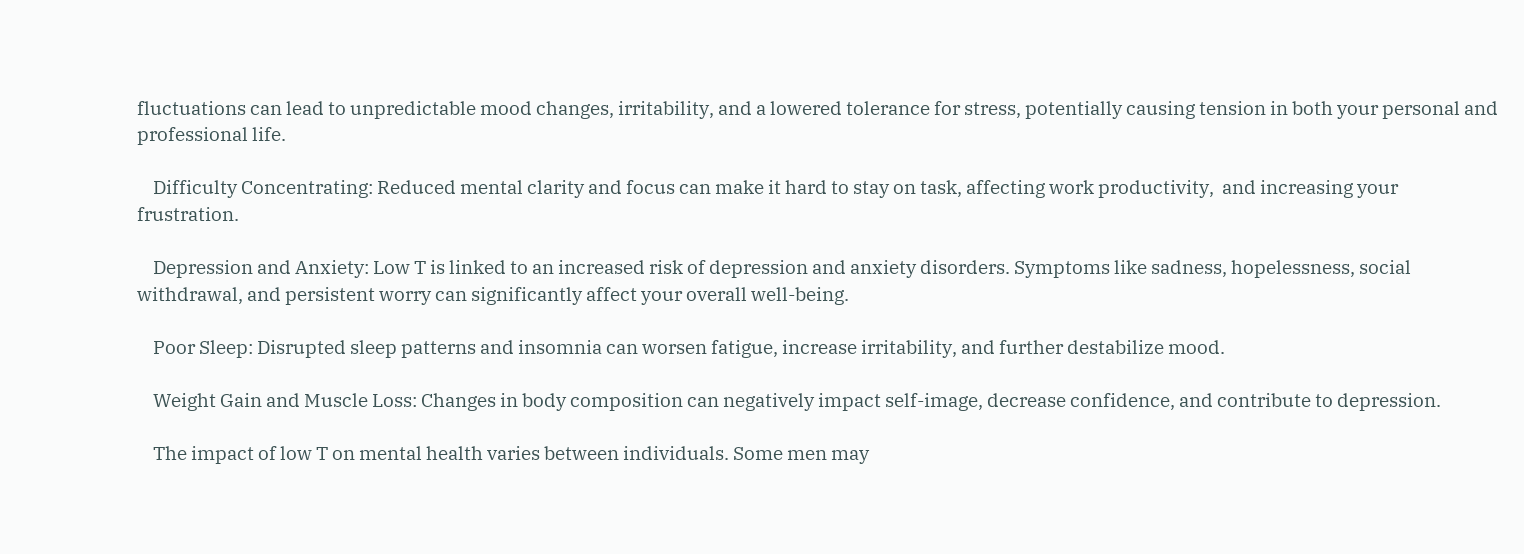fluctuations can lead to unpredictable mood changes, irritability, and a lowered tolerance for stress, potentially causing tension in both your personal and professional life.

    Difficulty Concentrating: Reduced mental clarity and focus can make it hard to stay on task, affecting work productivity,  and increasing your frustration.

    Depression and Anxiety: Low T is linked to an increased risk of depression and anxiety disorders. Symptoms like sadness, hopelessness, social withdrawal, and persistent worry can significantly affect your overall well-being.

    Poor Sleep: Disrupted sleep patterns and insomnia can worsen fatigue, increase irritability, and further destabilize mood.

    Weight Gain and Muscle Loss: Changes in body composition can negatively impact self-image, decrease confidence, and contribute to depression.

    The impact of low T on mental health varies between individuals. Some men may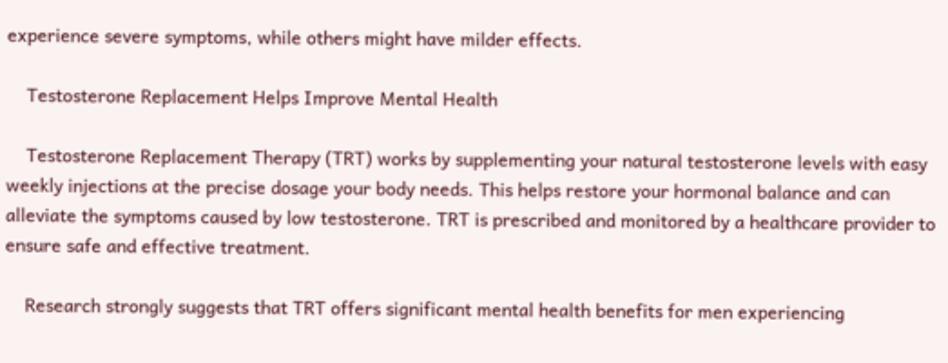experience severe symptoms, while others might have milder effects.

    Testosterone Replacement Helps Improve Mental Health

    Testosterone Replacement Therapy (TRT) works by supplementing your natural testosterone levels with easy weekly injections at the precise dosage your body needs. This helps restore your hormonal balance and can alleviate the symptoms caused by low testosterone. TRT is prescribed and monitored by a healthcare provider to ensure safe and effective treatment.

    Research strongly suggests that TRT offers significant mental health benefits for men experiencing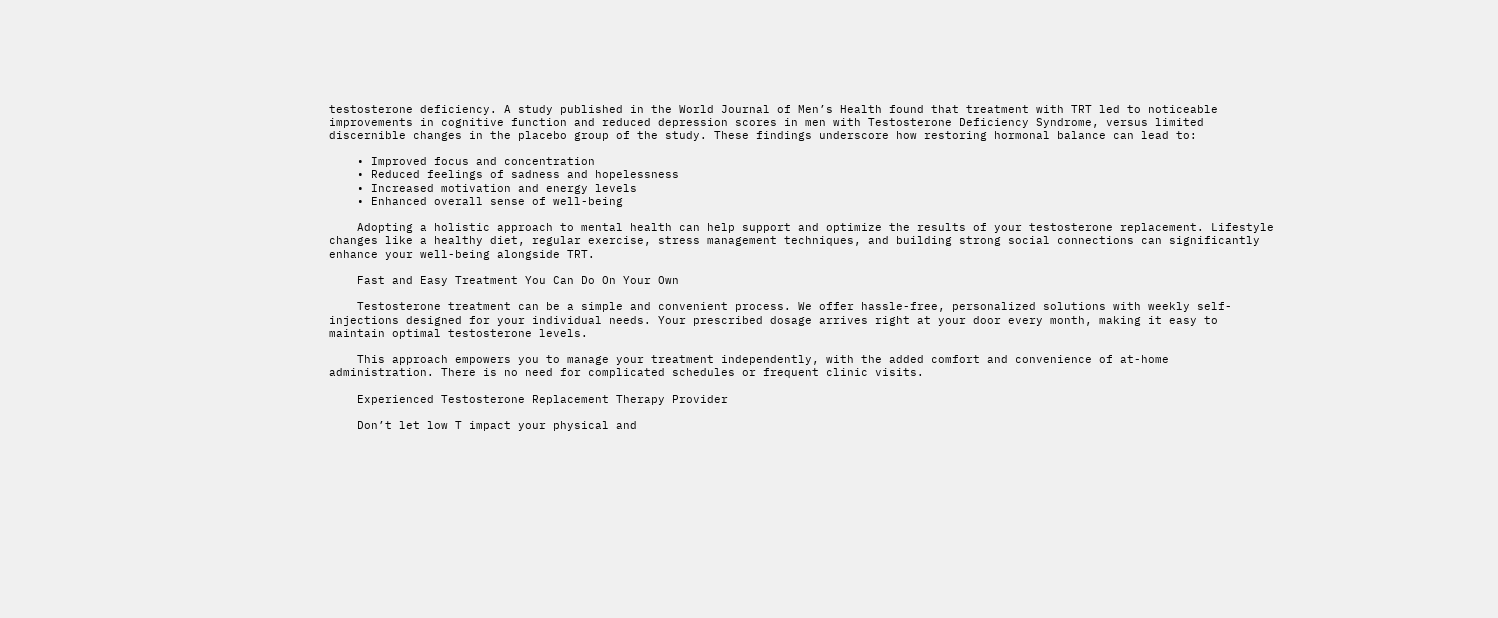testosterone deficiency. A study published in the World Journal of Men’s Health found that treatment with TRT led to noticeable improvements in cognitive function and reduced depression scores in men with Testosterone Deficiency Syndrome, versus limited discernible changes in the placebo group of the study. These findings underscore how restoring hormonal balance can lead to:

    • Improved focus and concentration
    • Reduced feelings of sadness and hopelessness
    • Increased motivation and energy levels
    • Enhanced overall sense of well-being

    Adopting a holistic approach to mental health can help support and optimize the results of your testosterone replacement. Lifestyle changes like a healthy diet, regular exercise, stress management techniques, and building strong social connections can significantly enhance your well-being alongside TRT.

    Fast and Easy Treatment You Can Do On Your Own

    Testosterone treatment can be a simple and convenient process. We offer hassle-free, personalized solutions with weekly self-injections designed for your individual needs. Your prescribed dosage arrives right at your door every month, making it easy to maintain optimal testosterone levels.

    This approach empowers you to manage your treatment independently, with the added comfort and convenience of at-home administration. There is no need for complicated schedules or frequent clinic visits.

    Experienced Testosterone Replacement Therapy Provider

    Don’t let low T impact your physical and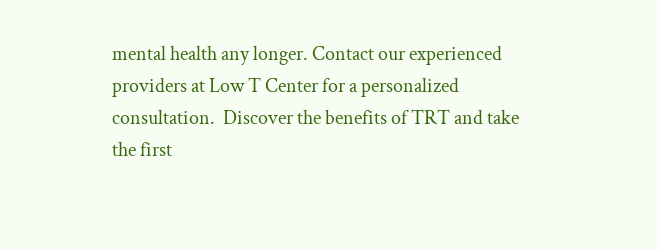mental health any longer. Contact our experienced providers at Low T Center for a personalized consultation.  Discover the benefits of TRT and take the first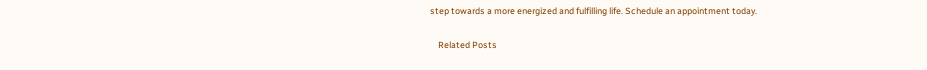step towards a more energized and fulfilling life. Schedule an appointment today.

    Related Posts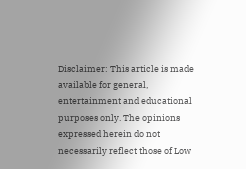Disclaimer: This article is made available for general, entertainment and educational purposes only. The opinions expressed herein do not necessarily reflect those of Low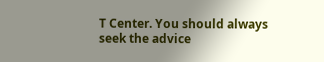T Center. You should always seek the advice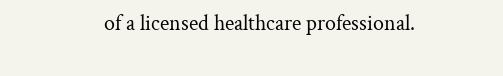of a licensed healthcare professional.